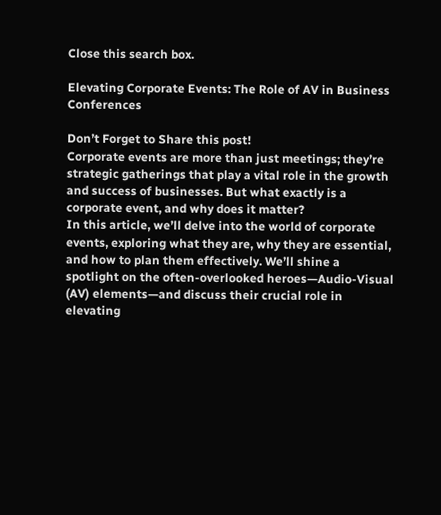Close this search box.

Elevating Corporate Events: The Role of AV in Business Conferences

Don’t Forget to Share this post!
Corporate events are more than just meetings; they’re strategic gatherings that play a vital role in the growth and success of businesses. But what exactly is a corporate event, and why does it matter?
In this article, we’ll delve into the world of corporate events, exploring what they are, why they are essential, and how to plan them effectively. We’ll shine a spotlight on the often-overlooked heroes—Audio-Visual (AV) elements—and discuss their crucial role in elevating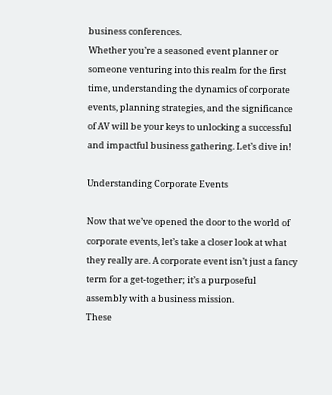business conferences.
Whether you’re a seasoned event planner or someone venturing into this realm for the first time, understanding the dynamics of corporate events, planning strategies, and the significance of AV will be your keys to unlocking a successful and impactful business gathering. Let’s dive in!

Understanding Corporate Events

Now that we’ve opened the door to the world of corporate events, let’s take a closer look at what they really are. A corporate event isn’t just a fancy term for a get-together; it’s a purposeful assembly with a business mission.
These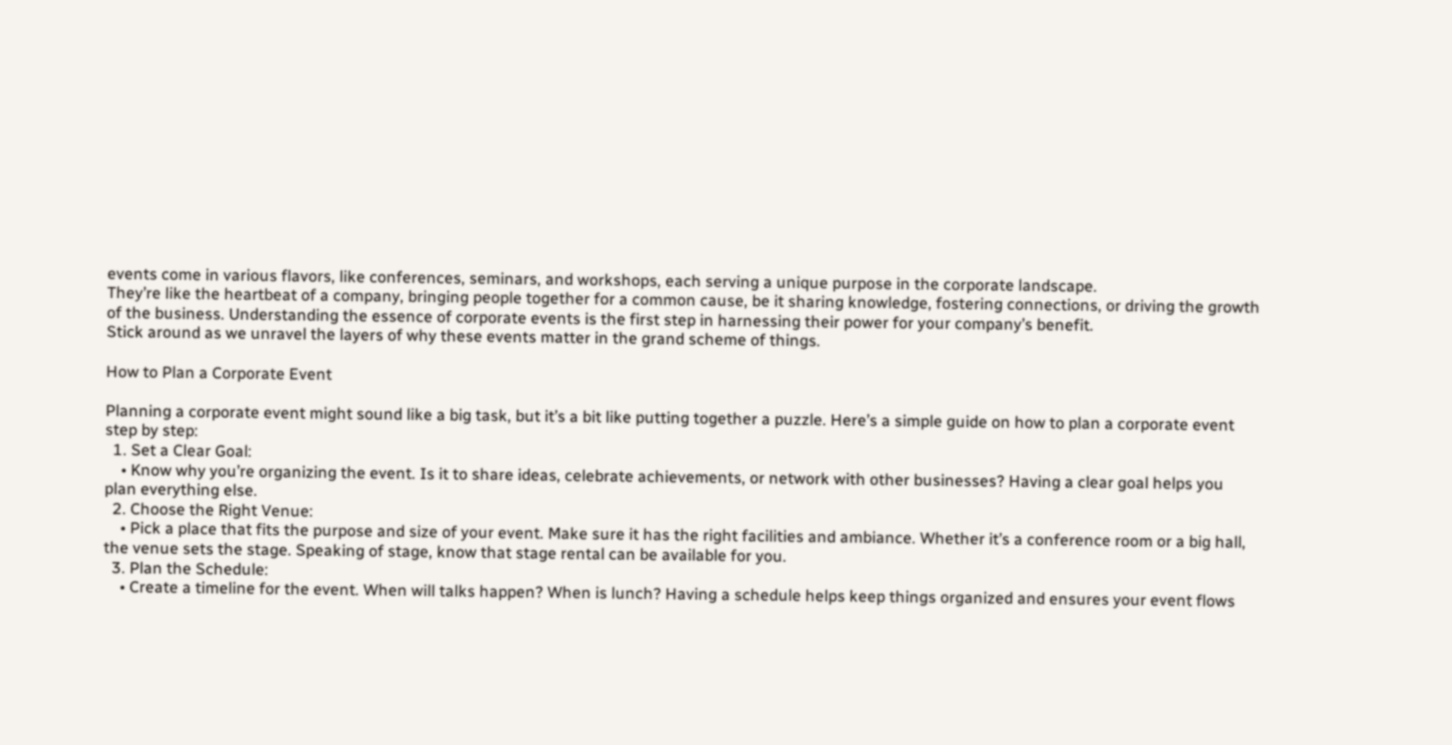events come in various flavors, like conferences, seminars, and workshops, each serving a unique purpose in the corporate landscape.
They’re like the heartbeat of a company, bringing people together for a common cause, be it sharing knowledge, fostering connections, or driving the growth of the business. Understanding the essence of corporate events is the first step in harnessing their power for your company’s benefit.
Stick around as we unravel the layers of why these events matter in the grand scheme of things.

How to Plan a Corporate Event

Planning a corporate event might sound like a big task, but it’s a bit like putting together a puzzle. Here’s a simple guide on how to plan a corporate event step by step:
  1. Set a Clear Goal:
    • Know why you’re organizing the event. Is it to share ideas, celebrate achievements, or network with other businesses? Having a clear goal helps you plan everything else.
  2. Choose the Right Venue:
    • Pick a place that fits the purpose and size of your event. Make sure it has the right facilities and ambiance. Whether it’s a conference room or a big hall, the venue sets the stage. Speaking of stage, know that stage rental can be available for you.
  3. Plan the Schedule:
    • Create a timeline for the event. When will talks happen? When is lunch? Having a schedule helps keep things organized and ensures your event flows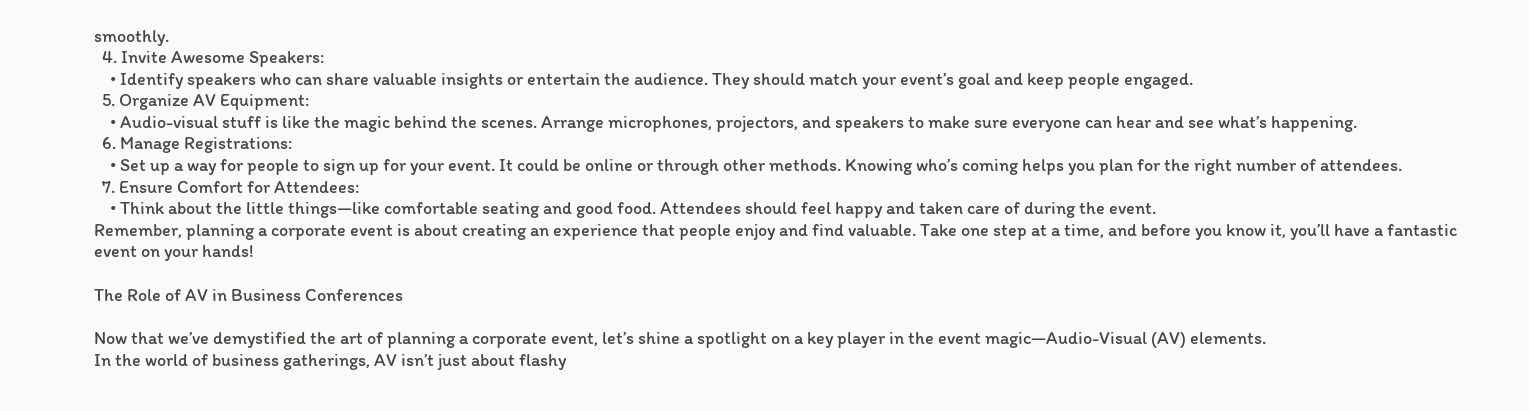smoothly.
  4. Invite Awesome Speakers:
    • Identify speakers who can share valuable insights or entertain the audience. They should match your event’s goal and keep people engaged.
  5. Organize AV Equipment:
    • Audio-visual stuff is like the magic behind the scenes. Arrange microphones, projectors, and speakers to make sure everyone can hear and see what’s happening.
  6. Manage Registrations:
    • Set up a way for people to sign up for your event. It could be online or through other methods. Knowing who’s coming helps you plan for the right number of attendees.
  7. Ensure Comfort for Attendees:
    • Think about the little things—like comfortable seating and good food. Attendees should feel happy and taken care of during the event.
Remember, planning a corporate event is about creating an experience that people enjoy and find valuable. Take one step at a time, and before you know it, you’ll have a fantastic event on your hands!

The Role of AV in Business Conferences

Now that we’ve demystified the art of planning a corporate event, let’s shine a spotlight on a key player in the event magic—Audio-Visual (AV) elements.
In the world of business gatherings, AV isn’t just about flashy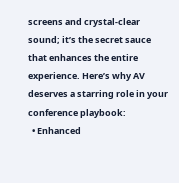screens and crystal-clear sound; it’s the secret sauce that enhances the entire experience. Here’s why AV deserves a starring role in your conference playbook:
  • Enhanced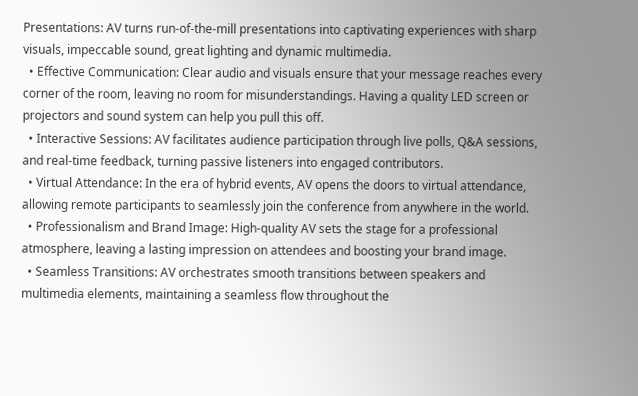Presentations: AV turns run-of-the-mill presentations into captivating experiences with sharp visuals, impeccable sound, great lighting and dynamic multimedia.
  • Effective Communication: Clear audio and visuals ensure that your message reaches every corner of the room, leaving no room for misunderstandings. Having a quality LED screen or projectors and sound system can help you pull this off.
  • Interactive Sessions: AV facilitates audience participation through live polls, Q&A sessions, and real-time feedback, turning passive listeners into engaged contributors.
  • Virtual Attendance: In the era of hybrid events, AV opens the doors to virtual attendance, allowing remote participants to seamlessly join the conference from anywhere in the world.
  • Professionalism and Brand Image: High-quality AV sets the stage for a professional atmosphere, leaving a lasting impression on attendees and boosting your brand image.
  • Seamless Transitions: AV orchestrates smooth transitions between speakers and multimedia elements, maintaining a seamless flow throughout the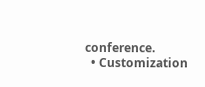conference.
  • Customization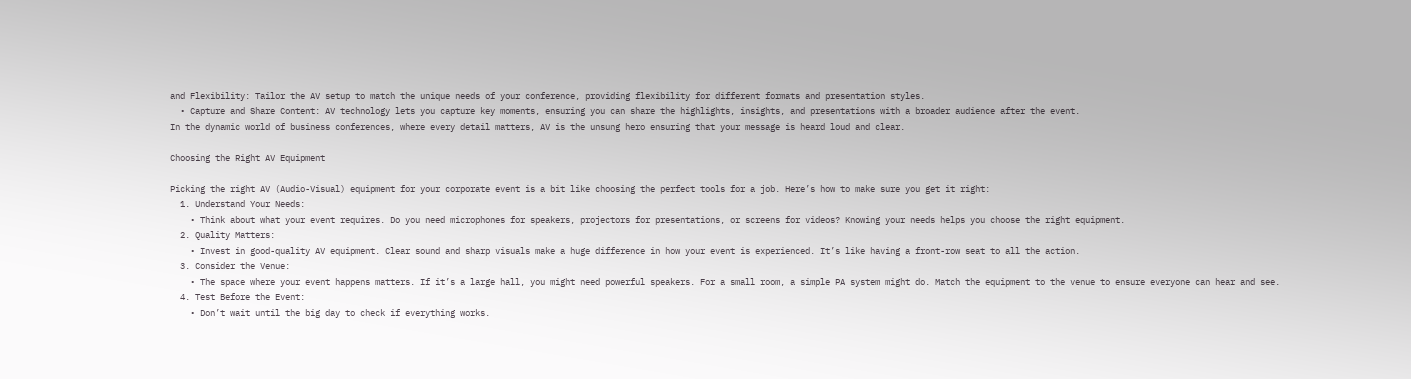and Flexibility: Tailor the AV setup to match the unique needs of your conference, providing flexibility for different formats and presentation styles.
  • Capture and Share Content: AV technology lets you capture key moments, ensuring you can share the highlights, insights, and presentations with a broader audience after the event.
In the dynamic world of business conferences, where every detail matters, AV is the unsung hero ensuring that your message is heard loud and clear.

Choosing the Right AV Equipment

Picking the right AV (Audio-Visual) equipment for your corporate event is a bit like choosing the perfect tools for a job. Here’s how to make sure you get it right:
  1. Understand Your Needs:
    • Think about what your event requires. Do you need microphones for speakers, projectors for presentations, or screens for videos? Knowing your needs helps you choose the right equipment.
  2. Quality Matters:
    • Invest in good-quality AV equipment. Clear sound and sharp visuals make a huge difference in how your event is experienced. It’s like having a front-row seat to all the action.
  3. Consider the Venue:
    • The space where your event happens matters. If it’s a large hall, you might need powerful speakers. For a small room, a simple PA system might do. Match the equipment to the venue to ensure everyone can hear and see.
  4. Test Before the Event:
    • Don’t wait until the big day to check if everything works.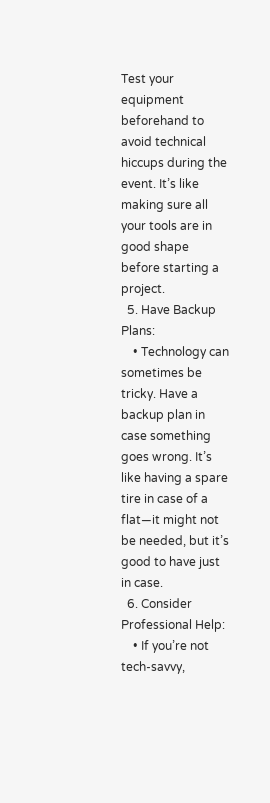Test your equipment beforehand to avoid technical hiccups during the event. It’s like making sure all your tools are in good shape before starting a project.
  5. Have Backup Plans:
    • Technology can sometimes be tricky. Have a backup plan in case something goes wrong. It’s like having a spare tire in case of a flat—it might not be needed, but it’s good to have just in case.
  6. Consider Professional Help:
    • If you’re not tech-savvy,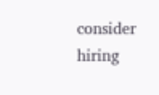consider hiring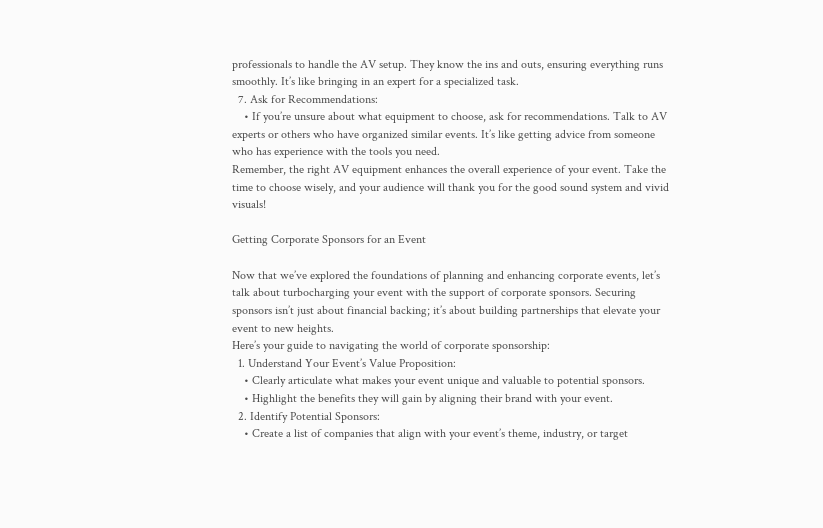professionals to handle the AV setup. They know the ins and outs, ensuring everything runs smoothly. It’s like bringing in an expert for a specialized task.
  7. Ask for Recommendations:
    • If you’re unsure about what equipment to choose, ask for recommendations. Talk to AV experts or others who have organized similar events. It’s like getting advice from someone who has experience with the tools you need.
Remember, the right AV equipment enhances the overall experience of your event. Take the time to choose wisely, and your audience will thank you for the good sound system and vivid visuals!

Getting Corporate Sponsors for an Event

Now that we’ve explored the foundations of planning and enhancing corporate events, let’s talk about turbocharging your event with the support of corporate sponsors. Securing sponsors isn’t just about financial backing; it’s about building partnerships that elevate your event to new heights.
Here’s your guide to navigating the world of corporate sponsorship:
  1. Understand Your Event’s Value Proposition:
    • Clearly articulate what makes your event unique and valuable to potential sponsors.
    • Highlight the benefits they will gain by aligning their brand with your event.
  2. Identify Potential Sponsors:
    • Create a list of companies that align with your event’s theme, industry, or target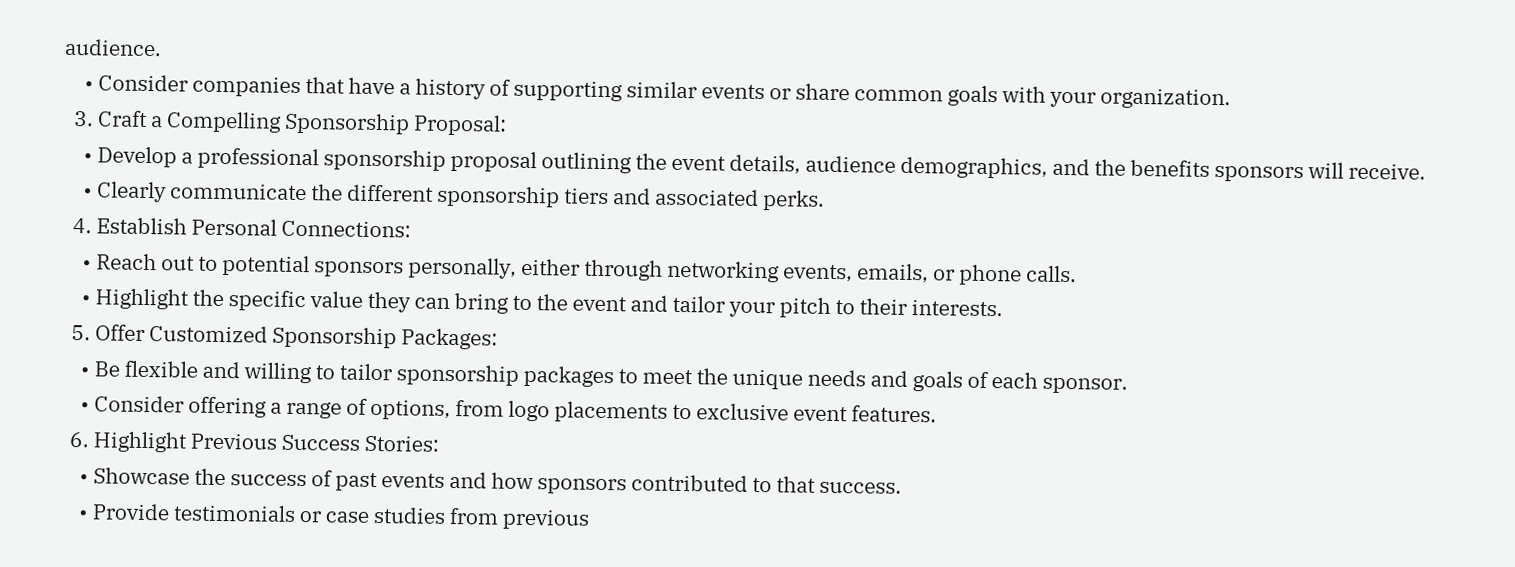audience.
    • Consider companies that have a history of supporting similar events or share common goals with your organization.
  3. Craft a Compelling Sponsorship Proposal:
    • Develop a professional sponsorship proposal outlining the event details, audience demographics, and the benefits sponsors will receive.
    • Clearly communicate the different sponsorship tiers and associated perks.
  4. Establish Personal Connections:
    • Reach out to potential sponsors personally, either through networking events, emails, or phone calls.
    • Highlight the specific value they can bring to the event and tailor your pitch to their interests.
  5. Offer Customized Sponsorship Packages:
    • Be flexible and willing to tailor sponsorship packages to meet the unique needs and goals of each sponsor.
    • Consider offering a range of options, from logo placements to exclusive event features.
  6. Highlight Previous Success Stories:
    • Showcase the success of past events and how sponsors contributed to that success.
    • Provide testimonials or case studies from previous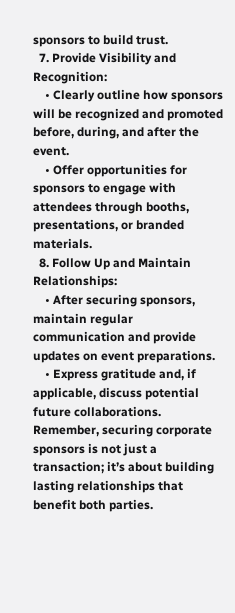sponsors to build trust.
  7. Provide Visibility and Recognition:
    • Clearly outline how sponsors will be recognized and promoted before, during, and after the event.
    • Offer opportunities for sponsors to engage with attendees through booths, presentations, or branded materials.
  8. Follow Up and Maintain Relationships:
    • After securing sponsors, maintain regular communication and provide updates on event preparations.
    • Express gratitude and, if applicable, discuss potential future collaborations.
Remember, securing corporate sponsors is not just a transaction; it’s about building lasting relationships that benefit both parties.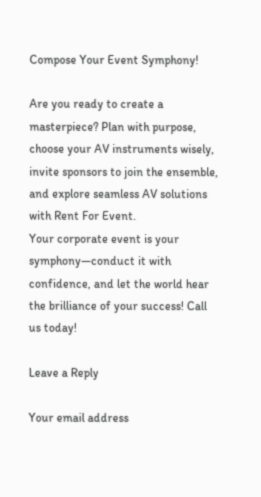Compose Your Event Symphony!

Are you ready to create a masterpiece? Plan with purpose, choose your AV instruments wisely, invite sponsors to join the ensemble, and explore seamless AV solutions with Rent For Event.
Your corporate event is your symphony—conduct it with confidence, and let the world hear the brilliance of your success! Call us today!

Leave a Reply

Your email address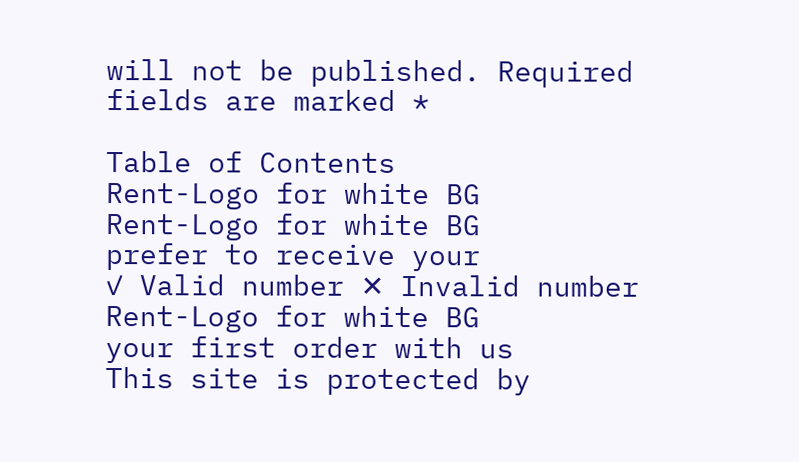will not be published. Required fields are marked *

Table of Contents
Rent-Logo for white BG
Rent-Logo for white BG
prefer to receive your
✓ Valid number ✕ Invalid number
Rent-Logo for white BG
your first order with us
This site is protected by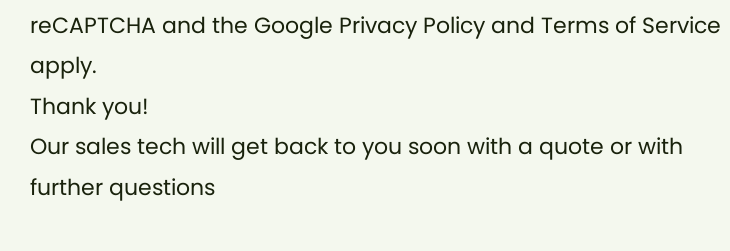reCAPTCHA and the Google Privacy Policy and Terms of Service apply.
Thank you!
Our sales tech will get back to you soon with a quote or with further questions